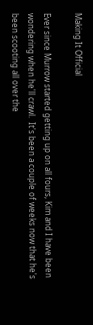Making It Official

Ever since Murrow started getting up on all fours, Kim and I have been wondering when he'll crawl.  It's been a couple of weeks now that he's been scooting all over the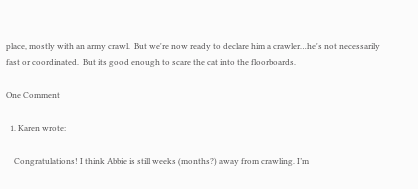place, mostly with an army crawl.  But we're now ready to declare him a crawler…he's not necessarily fast or coordinated.  But its good enough to scare the cat into the floorboards.

One Comment

  1. Karen wrote:

    Congratulations! I think Abbie is still weeks (months?) away from crawling. I’m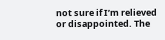not sure if I’m relieved or disappointed. The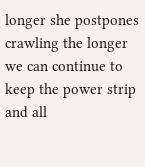longer she postpones crawling the longer we can continue to keep the power strip and all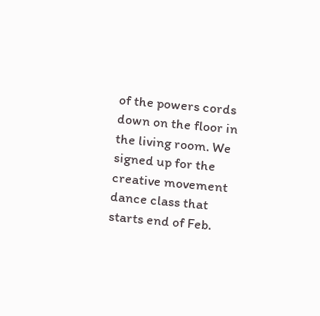of the powers cords down on the floor in the living room. We signed up for the creative movement dance class that starts end of Feb.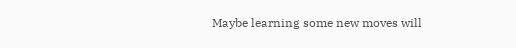Maybe learning some new moves will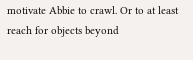motivate Abbie to crawl. Or to at least reach for objects beyond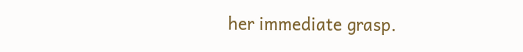her immediate grasp.